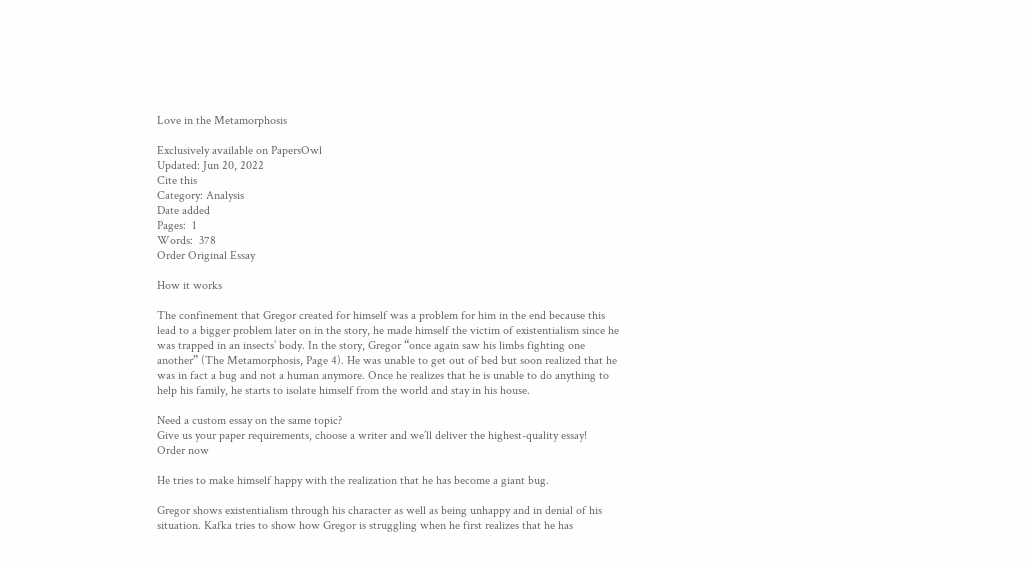Love in the Metamorphosis

Exclusively available on PapersOwl
Updated: Jun 20, 2022
Cite this
Category: Analysis
Date added
Pages:  1
Words:  378
Order Original Essay

How it works

The confinement that Gregor created for himself was a problem for him in the end because this lead to a bigger problem later on in the story, he made himself the victim of existentialism since he was trapped in an insects’ body. In the story, Gregor “once again saw his limbs fighting one another” (The Metamorphosis, Page 4). He was unable to get out of bed but soon realized that he was in fact a bug and not a human anymore. Once he realizes that he is unable to do anything to help his family, he starts to isolate himself from the world and stay in his house.

Need a custom essay on the same topic?
Give us your paper requirements, choose a writer and we’ll deliver the highest-quality essay!
Order now

He tries to make himself happy with the realization that he has become a giant bug.

Gregor shows existentialism through his character as well as being unhappy and in denial of his situation. Kafka tries to show how Gregor is struggling when he first realizes that he has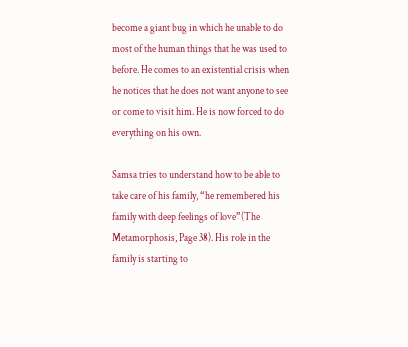become a giant bug in which he unable to do most of the human things that he was used to before. He comes to an existential crisis when he notices that he does not want anyone to see or come to visit him. He is now forced to do everything on his own.

Samsa tries to understand how to be able to take care of his family, “he remembered his family with deep feelings of love”(The Metamorphosis, Page 38). His role in the family is starting to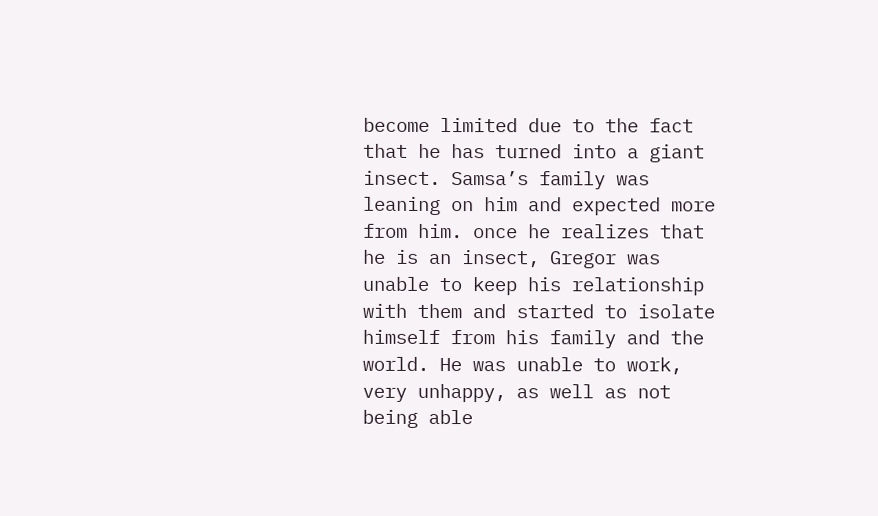become limited due to the fact that he has turned into a giant insect. Samsa’s family was leaning on him and expected more from him. once he realizes that he is an insect, Gregor was unable to keep his relationship with them and started to isolate himself from his family and the world. He was unable to work, very unhappy, as well as not being able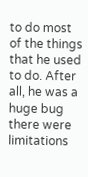to do most of the things that he used to do. After all, he was a huge bug there were limitations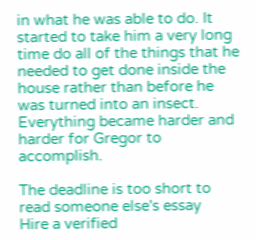in what he was able to do. It started to take him a very long time do all of the things that he needed to get done inside the house rather than before he was turned into an insect. Everything became harder and harder for Gregor to accomplish.

The deadline is too short to read someone else's essay
Hire a verified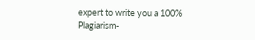expert to write you a 100% Plagiarism-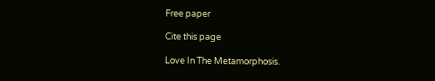Free paper

Cite this page

Love In The Metamorphosis.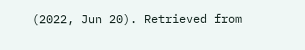(2022, Jun 20). Retrieved from